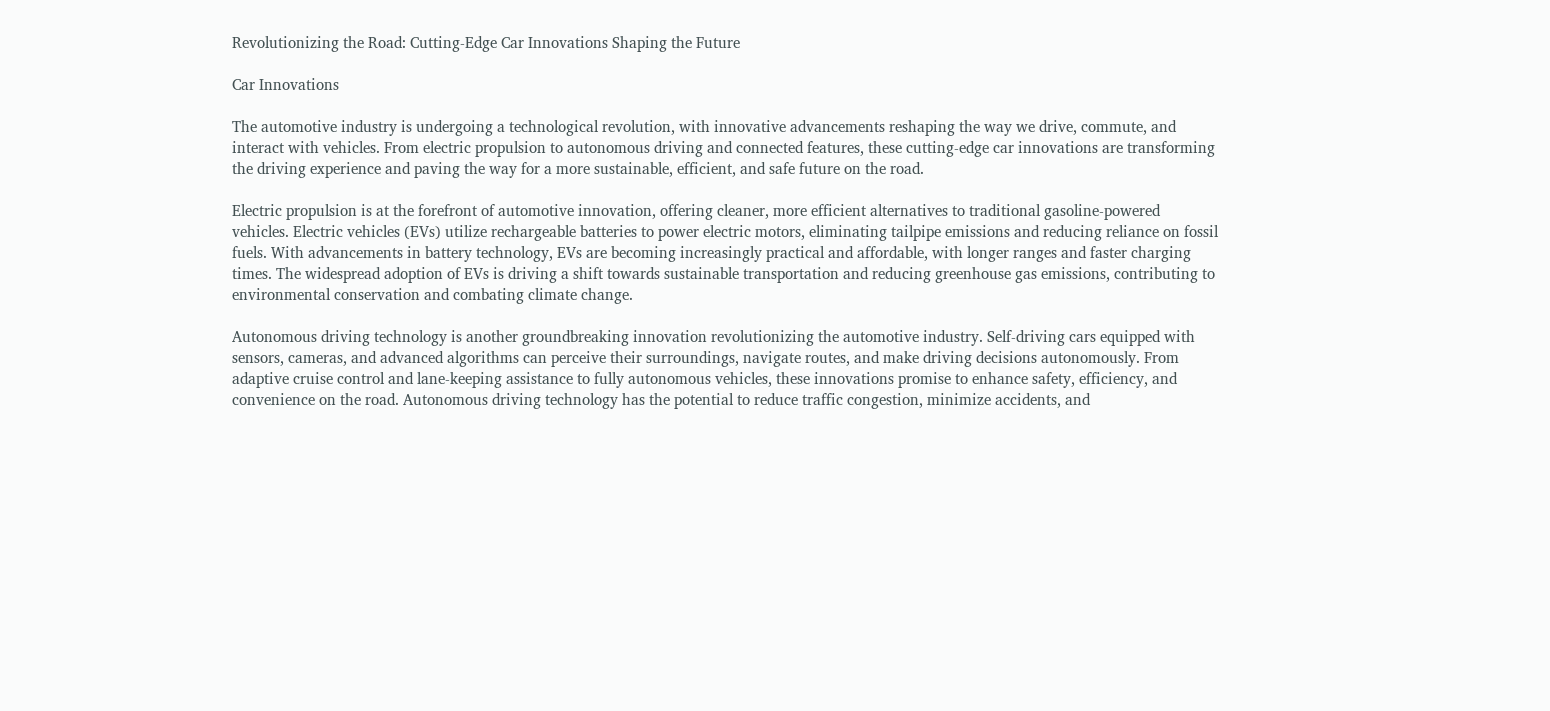Revolutionizing the Road: Cutting-Edge Car Innovations Shaping the Future

Car Innovations

The automotive industry is undergoing a technological revolution, with innovative advancements reshaping the way we drive, commute, and interact with vehicles. From electric propulsion to autonomous driving and connected features, these cutting-edge car innovations are transforming the driving experience and paving the way for a more sustainable, efficient, and safe future on the road.

Electric propulsion is at the forefront of automotive innovation, offering cleaner, more efficient alternatives to traditional gasoline-powered vehicles. Electric vehicles (EVs) utilize rechargeable batteries to power electric motors, eliminating tailpipe emissions and reducing reliance on fossil fuels. With advancements in battery technology, EVs are becoming increasingly practical and affordable, with longer ranges and faster charging times. The widespread adoption of EVs is driving a shift towards sustainable transportation and reducing greenhouse gas emissions, contributing to environmental conservation and combating climate change.

Autonomous driving technology is another groundbreaking innovation revolutionizing the automotive industry. Self-driving cars equipped with sensors, cameras, and advanced algorithms can perceive their surroundings, navigate routes, and make driving decisions autonomously. From adaptive cruise control and lane-keeping assistance to fully autonomous vehicles, these innovations promise to enhance safety, efficiency, and convenience on the road. Autonomous driving technology has the potential to reduce traffic congestion, minimize accidents, and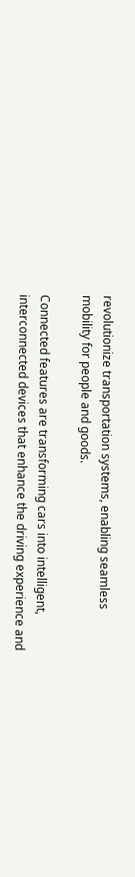revolutionize transportation systems, enabling seamless mobility for people and goods.

Connected features are transforming cars into intelligent, interconnected devices that enhance the driving experience and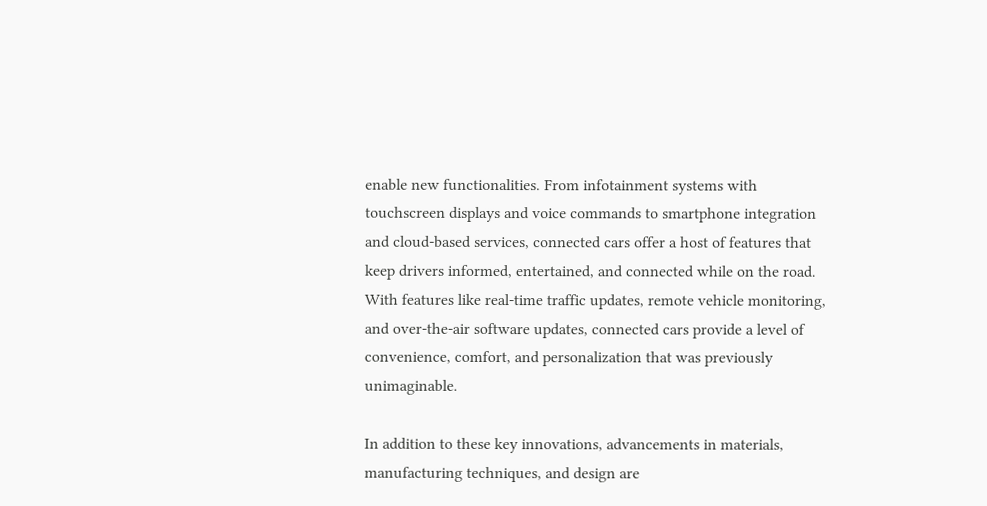enable new functionalities. From infotainment systems with touchscreen displays and voice commands to smartphone integration and cloud-based services, connected cars offer a host of features that keep drivers informed, entertained, and connected while on the road. With features like real-time traffic updates, remote vehicle monitoring, and over-the-air software updates, connected cars provide a level of convenience, comfort, and personalization that was previously unimaginable.

In addition to these key innovations, advancements in materials, manufacturing techniques, and design are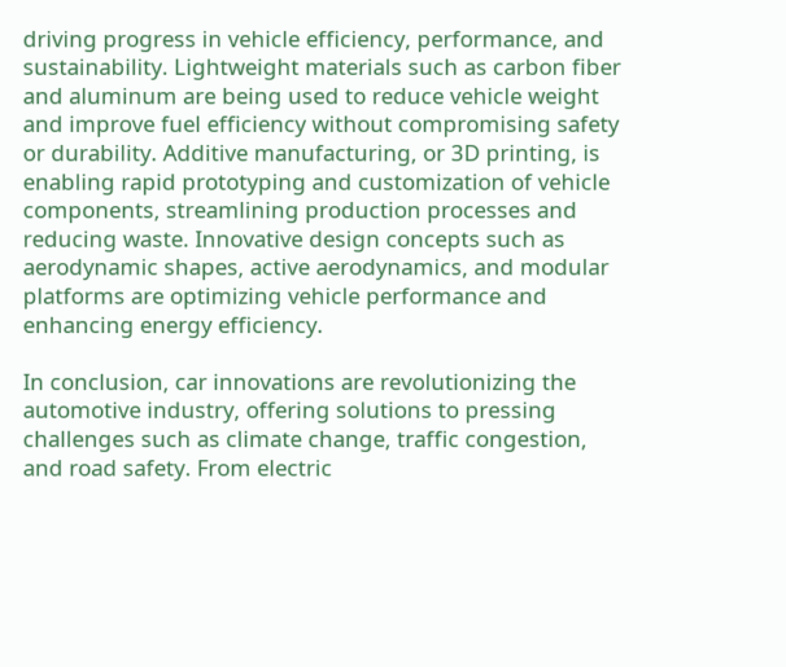driving progress in vehicle efficiency, performance, and sustainability. Lightweight materials such as carbon fiber and aluminum are being used to reduce vehicle weight and improve fuel efficiency without compromising safety or durability. Additive manufacturing, or 3D printing, is enabling rapid prototyping and customization of vehicle components, streamlining production processes and reducing waste. Innovative design concepts such as aerodynamic shapes, active aerodynamics, and modular platforms are optimizing vehicle performance and enhancing energy efficiency.

In conclusion, car innovations are revolutionizing the automotive industry, offering solutions to pressing challenges such as climate change, traffic congestion, and road safety. From electric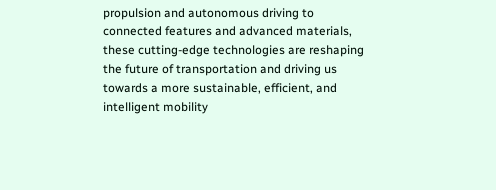propulsion and autonomous driving to connected features and advanced materials, these cutting-edge technologies are reshaping the future of transportation and driving us towards a more sustainable, efficient, and intelligent mobility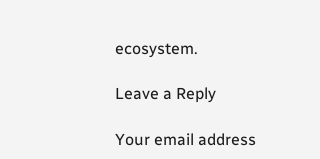ecosystem.

Leave a Reply

Your email address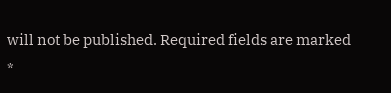will not be published. Required fields are marked *